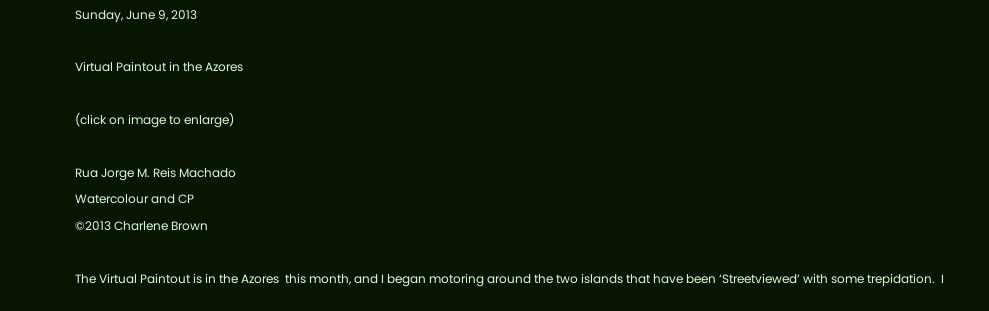Sunday, June 9, 2013

Virtual Paintout in the Azores

(click on image to enlarge)

Rua Jorge M. Reis Machado
Watercolour and CP
©2013 Charlene Brown

The Virtual Paintout is in the Azores  this month, and I began motoring around the two islands that have been ‘Streetviewed’ with some trepidation.  I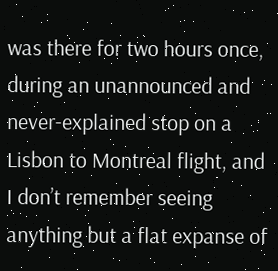was there for two hours once, during an unannounced and never-explained stop on a Lisbon to Montreal flight, and I don’t remember seeing anything but a flat expanse of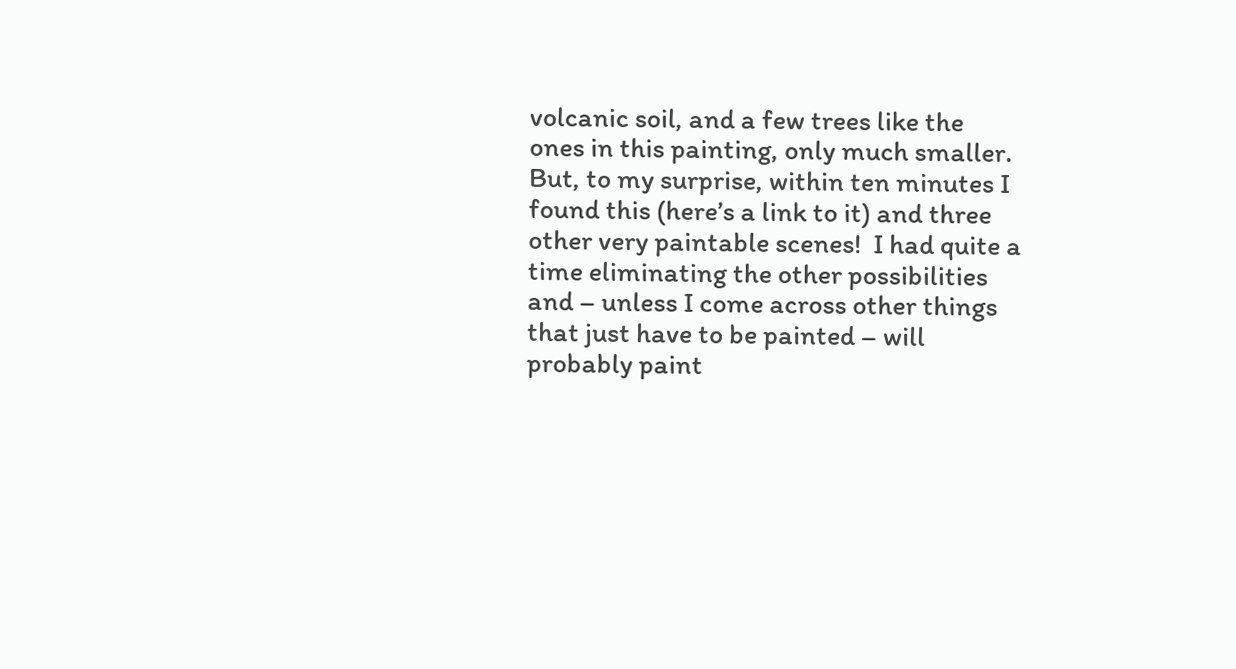volcanic soil, and a few trees like the ones in this painting, only much smaller.
But, to my surprise, within ten minutes I found this (here’s a link to it) and three other very paintable scenes!  I had quite a time eliminating the other possibilities and – unless I come across other things that just have to be painted – will probably paint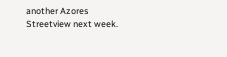another Azores Streetview next week.